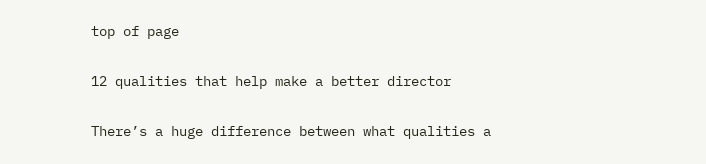top of page

12 qualities that help make a better director

There’s a huge difference between what qualities a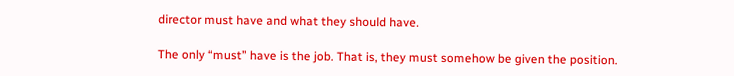director must have and what they should have.

The only “must” have is the job. That is, they must somehow be given the position.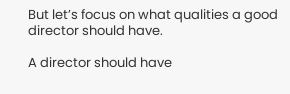But let’s focus on what qualities a good director should have.

A director should have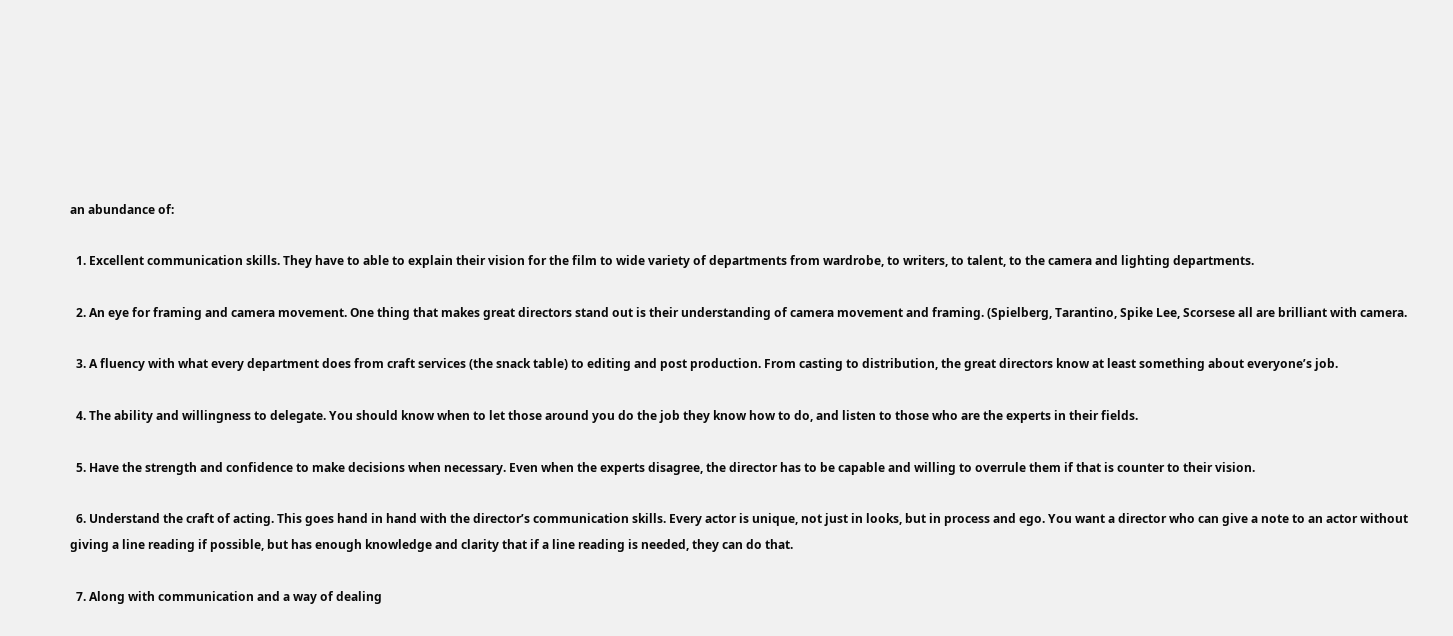an abundance of:

  1. Excellent communication skills. They have to able to explain their vision for the film to wide variety of departments from wardrobe, to writers, to talent, to the camera and lighting departments.

  2. An eye for framing and camera movement. One thing that makes great directors stand out is their understanding of camera movement and framing. (Spielberg, Tarantino, Spike Lee, Scorsese all are brilliant with camera.

  3. A fluency with what every department does from craft services (the snack table) to editing and post production. From casting to distribution, the great directors know at least something about everyone’s job.

  4. The ability and willingness to delegate. You should know when to let those around you do the job they know how to do, and listen to those who are the experts in their fields.

  5. Have the strength and confidence to make decisions when necessary. Even when the experts disagree, the director has to be capable and willing to overrule them if that is counter to their vision.

  6. Understand the craft of acting. This goes hand in hand with the director’s communication skills. Every actor is unique, not just in looks, but in process and ego. You want a director who can give a note to an actor without giving a line reading if possible, but has enough knowledge and clarity that if a line reading is needed, they can do that.

  7. Along with communication and a way of dealing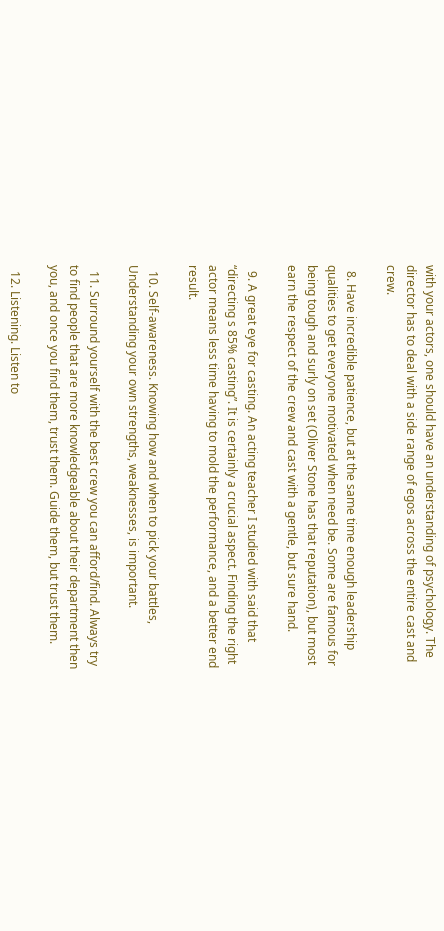with your actors, one should have an understanding of psychology. The director has to deal with a side range of egos across the entire cast and crew.

  8. Have incredible patience, but at the same time enough leadership qualities to get everyone motivated when need be. Some are famous for being tough and surly on set (Oliver Stone has that reputation), but most earn the respect of the crew and cast with a gentle, but sure hand.

  9. A great eye for casting. An acting teacher I studied with said that “directing s 85% casting”. It is certainly a crucial aspect. Finding the right actor means less time having to mold the performance, and a better end result.

  10. Self-awareness. Knowing how and when to pick your battles, Understanding your own strengths, weaknesses, is important.

  11. Surround yourself with the best crew you can afford/find. Always try to find people that are more knowledgeable about their department then you, and once you find them, trust them. Guide them, but trust them.

  12. Listening. Listen to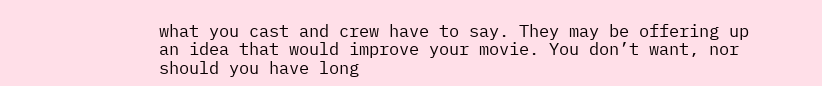what you cast and crew have to say. They may be offering up an idea that would improve your movie. You don’t want, nor should you have long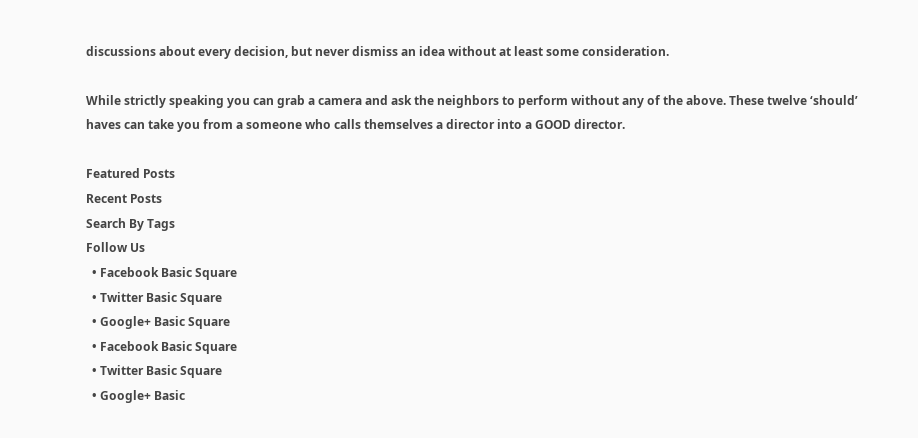discussions about every decision, but never dismiss an idea without at least some consideration.

While strictly speaking you can grab a camera and ask the neighbors to perform without any of the above. These twelve ‘should’ haves can take you from a someone who calls themselves a director into a GOOD director.

Featured Posts
Recent Posts
Search By Tags
Follow Us
  • Facebook Basic Square
  • Twitter Basic Square
  • Google+ Basic Square
  • Facebook Basic Square
  • Twitter Basic Square
  • Google+ Basic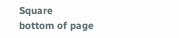Square
bottom of page